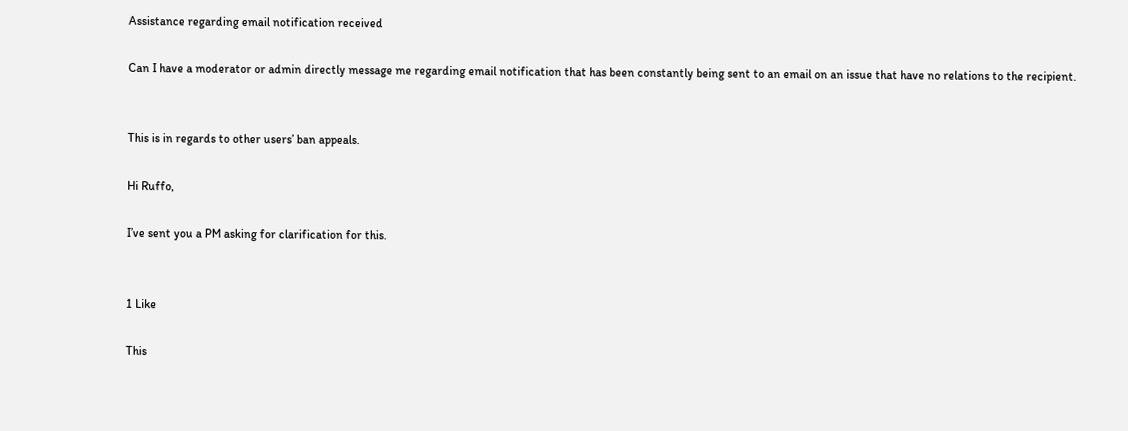Assistance regarding email notification received

Can I have a moderator or admin directly message me regarding email notification that has been constantly being sent to an email on an issue that have no relations to the recipient.


This is in regards to other users’ ban appeals.

Hi Ruffo,

I’ve sent you a PM asking for clarification for this.


1 Like

This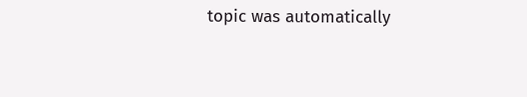topic was automatically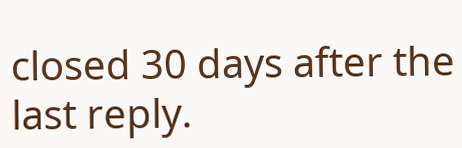closed 30 days after the last reply.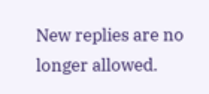New replies are no longer allowed.